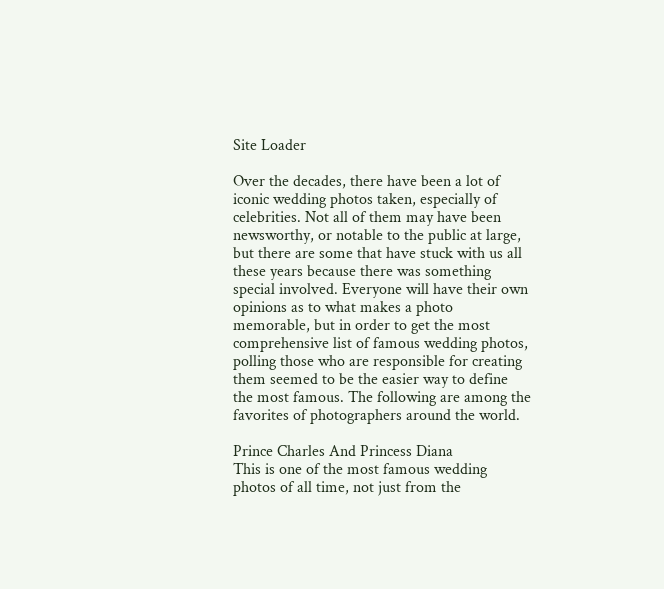Site Loader

Over the decades, there have been a lot of iconic wedding photos taken, especially of celebrities. Not all of them may have been newsworthy, or notable to the public at large, but there are some that have stuck with us all these years because there was something special involved. Everyone will have their own opinions as to what makes a photo memorable, but in order to get the most comprehensive list of famous wedding photos, polling those who are responsible for creating them seemed to be the easier way to define the most famous. The following are among the favorites of photographers around the world.

Prince Charles And Princess Diana
This is one of the most famous wedding photos of all time, not just from the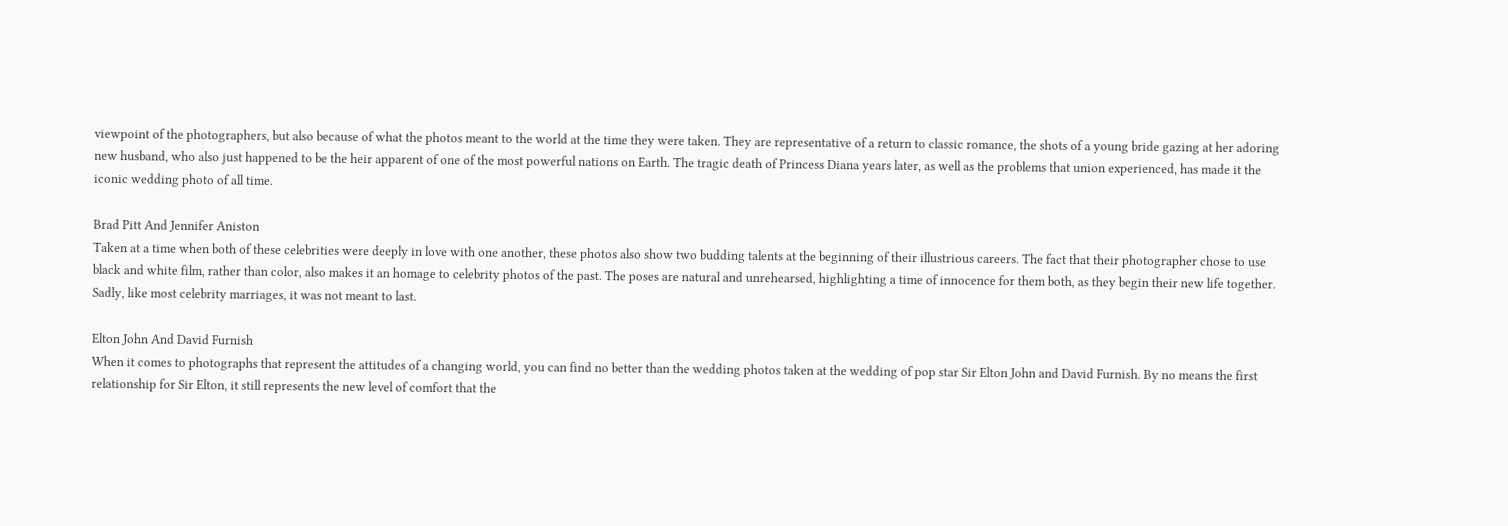viewpoint of the photographers, but also because of what the photos meant to the world at the time they were taken. They are representative of a return to classic romance, the shots of a young bride gazing at her adoring new husband, who also just happened to be the heir apparent of one of the most powerful nations on Earth. The tragic death of Princess Diana years later, as well as the problems that union experienced, has made it the iconic wedding photo of all time.

Brad Pitt And Jennifer Aniston
Taken at a time when both of these celebrities were deeply in love with one another, these photos also show two budding talents at the beginning of their illustrious careers. The fact that their photographer chose to use black and white film, rather than color, also makes it an homage to celebrity photos of the past. The poses are natural and unrehearsed, highlighting a time of innocence for them both, as they begin their new life together. Sadly, like most celebrity marriages, it was not meant to last.

Elton John And David Furnish
When it comes to photographs that represent the attitudes of a changing world, you can find no better than the wedding photos taken at the wedding of pop star Sir Elton John and David Furnish. By no means the first relationship for Sir Elton, it still represents the new level of comfort that the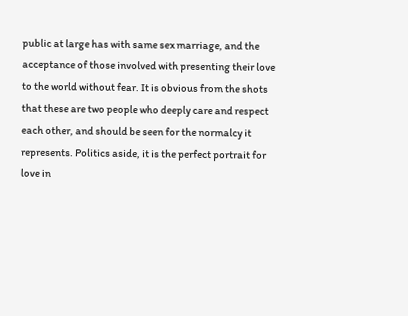public at large has with same sex marriage, and the acceptance of those involved with presenting their love to the world without fear. It is obvious from the shots that these are two people who deeply care and respect each other, and should be seen for the normalcy it represents. Politics aside, it is the perfect portrait for love in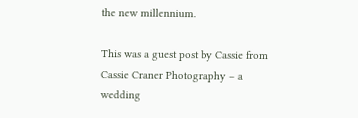the new millennium.

This was a guest post by Cassie from Cassie Craner Photography – a wedding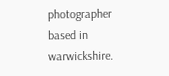photographer based in warwickshire.